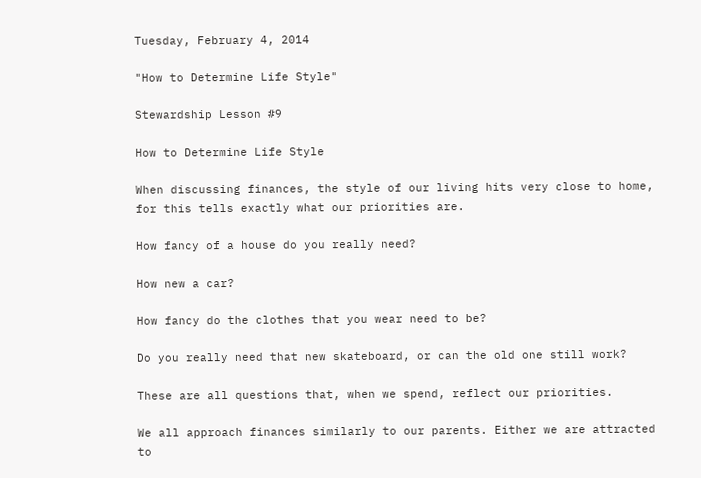Tuesday, February 4, 2014

"How to Determine Life Style"

Stewardship Lesson #9

How to Determine Life Style

When discussing finances, the style of our living hits very close to home, for this tells exactly what our priorities are.

How fancy of a house do you really need?

How new a car?

How fancy do the clothes that you wear need to be?

Do you really need that new skateboard, or can the old one still work?

These are all questions that, when we spend, reflect our priorities.

We all approach finances similarly to our parents. Either we are attracted to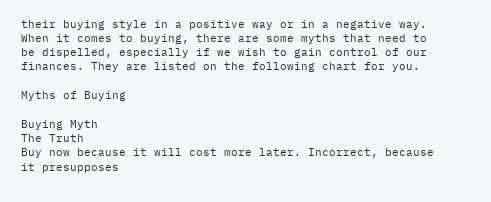their buying style in a positive way or in a negative way. When it comes to buying, there are some myths that need to be dispelled, especially if we wish to gain control of our finances. They are listed on the following chart for you.

Myths of Buying

Buying Myth
The Truth
Buy now because it will cost more later. Incorrect, because it presupposes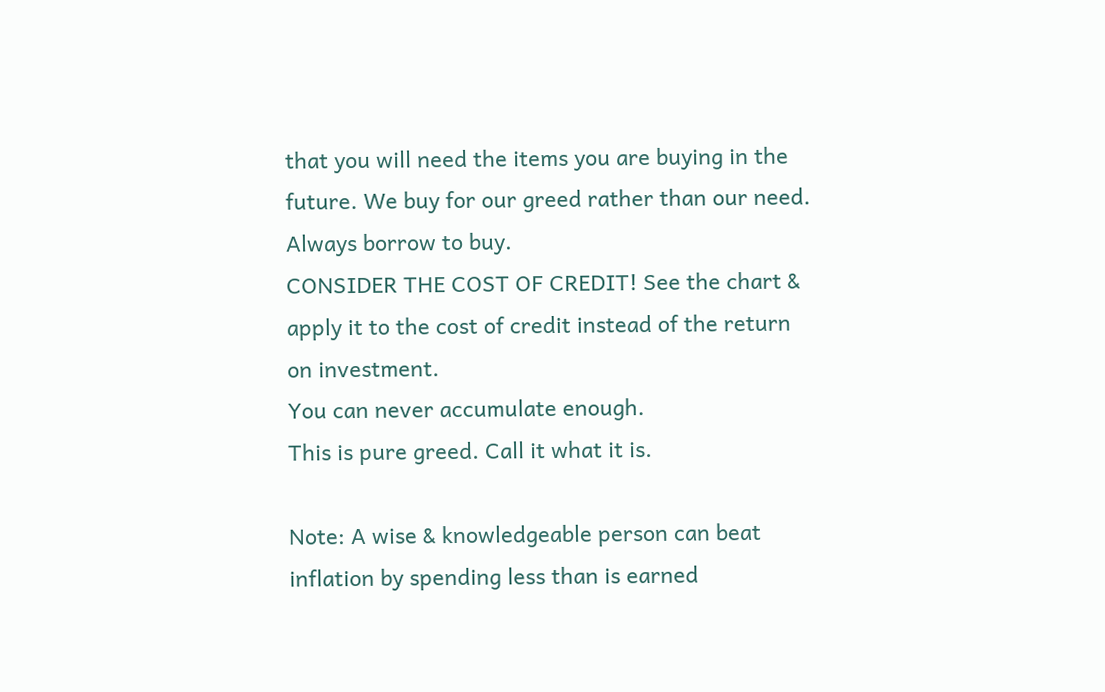that you will need the items you are buying in the future. We buy for our greed rather than our need.
Always borrow to buy.
CONSIDER THE COST OF CREDIT! See the chart & apply it to the cost of credit instead of the return on investment.
You can never accumulate enough.
This is pure greed. Call it what it is.

Note: A wise & knowledgeable person can beat inflation by spending less than is earned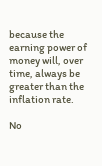because the earning power of money will, over time, always be greater than the inflation rate.

No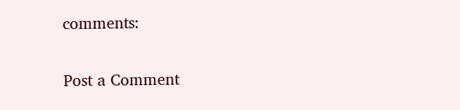comments:

Post a Comment